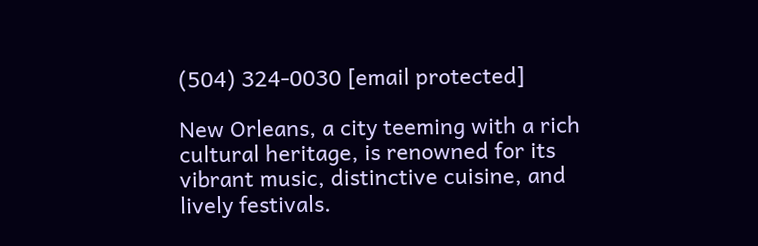(504) 324-0030 [email protected]

New Orleans, a city teeming with a rich cultural heritage, is renowned for its vibrant music, distinctive cuisine, and lively festivals.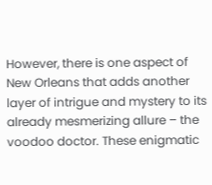However, there is one aspect of New Orleans that adds another layer of intrigue and mystery to its already mesmerizing allure – the voodoo doctor. These enigmatic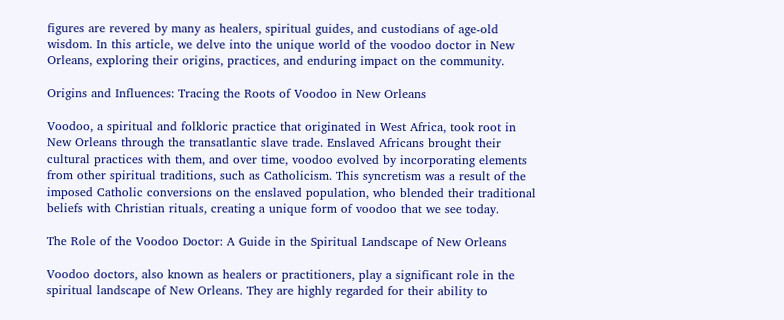figures are revered by many as healers, spiritual guides, and custodians of age-old wisdom. In this article, we delve into the unique world of the voodoo doctor in New Orleans, exploring their origins, practices, and enduring impact on the community.

Origins and Influences: Tracing the Roots of Voodoo in New Orleans

Voodoo, a spiritual and folkloric practice that originated in West Africa, took root in New Orleans through the transatlantic slave trade. Enslaved Africans brought their cultural practices with them, and over time, voodoo evolved by incorporating elements from other spiritual traditions, such as Catholicism. This syncretism was a result of the imposed Catholic conversions on the enslaved population, who blended their traditional beliefs with Christian rituals, creating a unique form of voodoo that we see today.

The Role of the Voodoo Doctor: A Guide in the Spiritual Landscape of New Orleans

Voodoo doctors, also known as healers or practitioners, play a significant role in the spiritual landscape of New Orleans. They are highly regarded for their ability to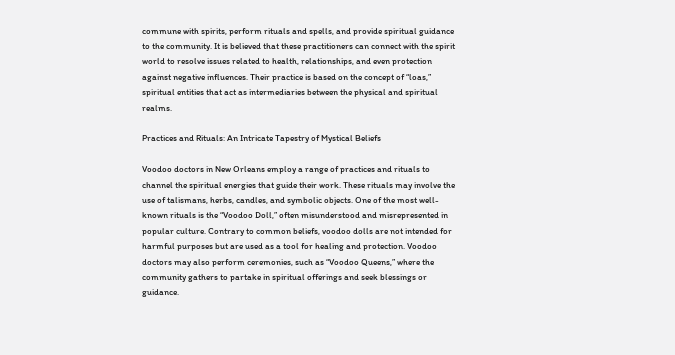commune with spirits, perform rituals and spells, and provide spiritual guidance to the community. It is believed that these practitioners can connect with the spirit world to resolve issues related to health, relationships, and even protection against negative influences. Their practice is based on the concept of “loas,” spiritual entities that act as intermediaries between the physical and spiritual realms.

Practices and Rituals: An Intricate Tapestry of Mystical Beliefs

Voodoo doctors in New Orleans employ a range of practices and rituals to channel the spiritual energies that guide their work. These rituals may involve the use of talismans, herbs, candles, and symbolic objects. One of the most well-known rituals is the “Voodoo Doll,” often misunderstood and misrepresented in popular culture. Contrary to common beliefs, voodoo dolls are not intended for harmful purposes but are used as a tool for healing and protection. Voodoo doctors may also perform ceremonies, such as “Voodoo Queens,” where the community gathers to partake in spiritual offerings and seek blessings or guidance.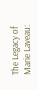The Legacy of Marie Laveau: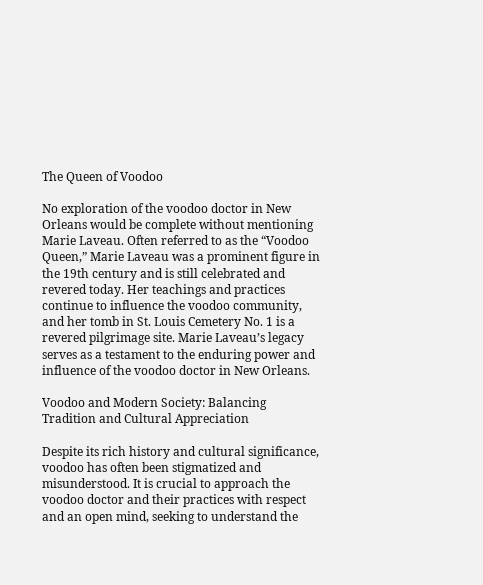The Queen of Voodoo

No exploration of the voodoo doctor in New Orleans would be complete without mentioning Marie Laveau. Often referred to as the “Voodoo Queen,” Marie Laveau was a prominent figure in the 19th century and is still celebrated and revered today. Her teachings and practices continue to influence the voodoo community, and her tomb in St. Louis Cemetery No. 1 is a revered pilgrimage site. Marie Laveau’s legacy serves as a testament to the enduring power and influence of the voodoo doctor in New Orleans.

Voodoo and Modern Society: Balancing Tradition and Cultural Appreciation

Despite its rich history and cultural significance, voodoo has often been stigmatized and misunderstood. It is crucial to approach the voodoo doctor and their practices with respect and an open mind, seeking to understand the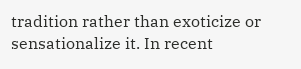tradition rather than exoticize or sensationalize it. In recent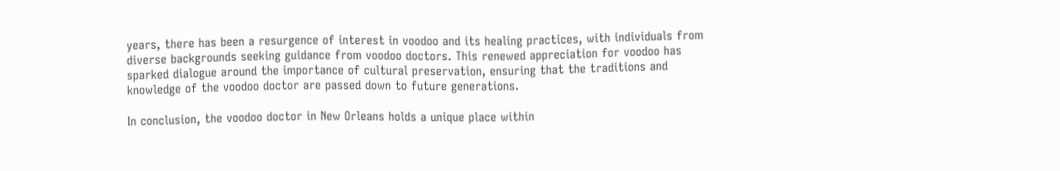years, there has been a resurgence of interest in voodoo and its healing practices, with individuals from diverse backgrounds seeking guidance from voodoo doctors. This renewed appreciation for voodoo has sparked dialogue around the importance of cultural preservation, ensuring that the traditions and knowledge of the voodoo doctor are passed down to future generations.

In conclusion, the voodoo doctor in New Orleans holds a unique place within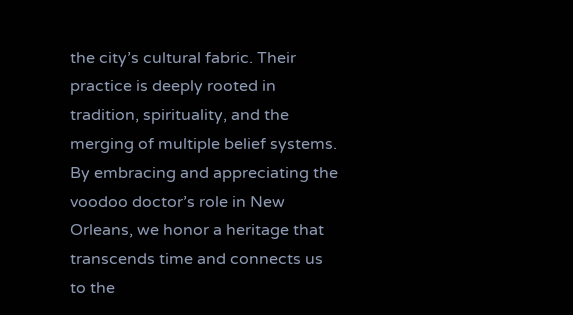the city’s cultural fabric. Their practice is deeply rooted in tradition, spirituality, and the merging of multiple belief systems. By embracing and appreciating the voodoo doctor’s role in New Orleans, we honor a heritage that transcends time and connects us to the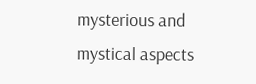mysterious and mystical aspects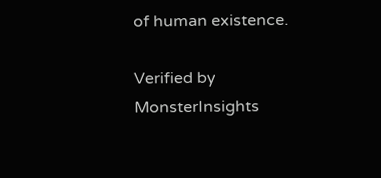of human existence.

Verified by MonsterInsights